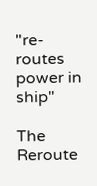"re-routes power in ship"

The Reroute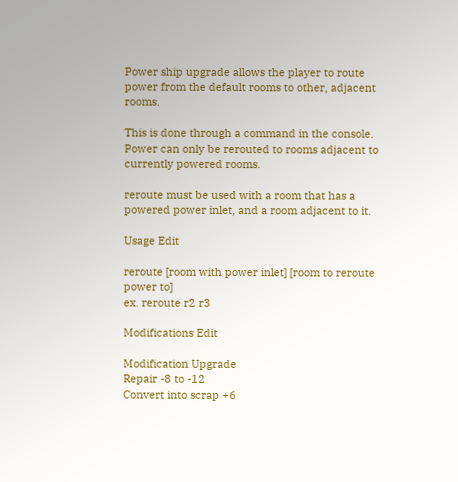Power ship upgrade allows the player to route power from the default rooms to other, adjacent rooms.

This is done through a command in the console. Power can only be rerouted to rooms adjacent to currently powered rooms.

reroute must be used with a room that has a powered power inlet, and a room adjacent to it.

Usage Edit

reroute [room with power inlet] [room to reroute power to]
ex. reroute r2 r3

Modifications Edit

Modification Upgrade
Repair -8 to -12
Convert into scrap +6